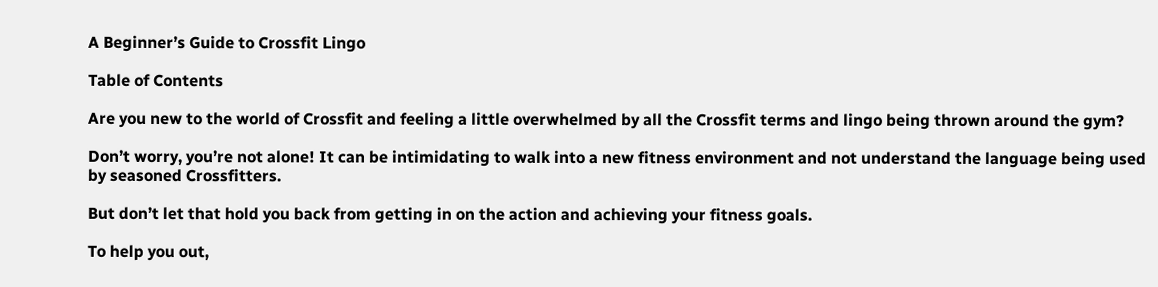A Beginner’s Guide to Crossfit Lingo

Table of Contents

Are you new to the world of Crossfit and feeling a little overwhelmed by all the Crossfit terms and lingo being thrown around the gym?

Don’t worry, you’re not alone! It can be intimidating to walk into a new fitness environment and not understand the language being used by seasoned Crossfitters.

But don’t let that hold you back from getting in on the action and achieving your fitness goals.

To help you out,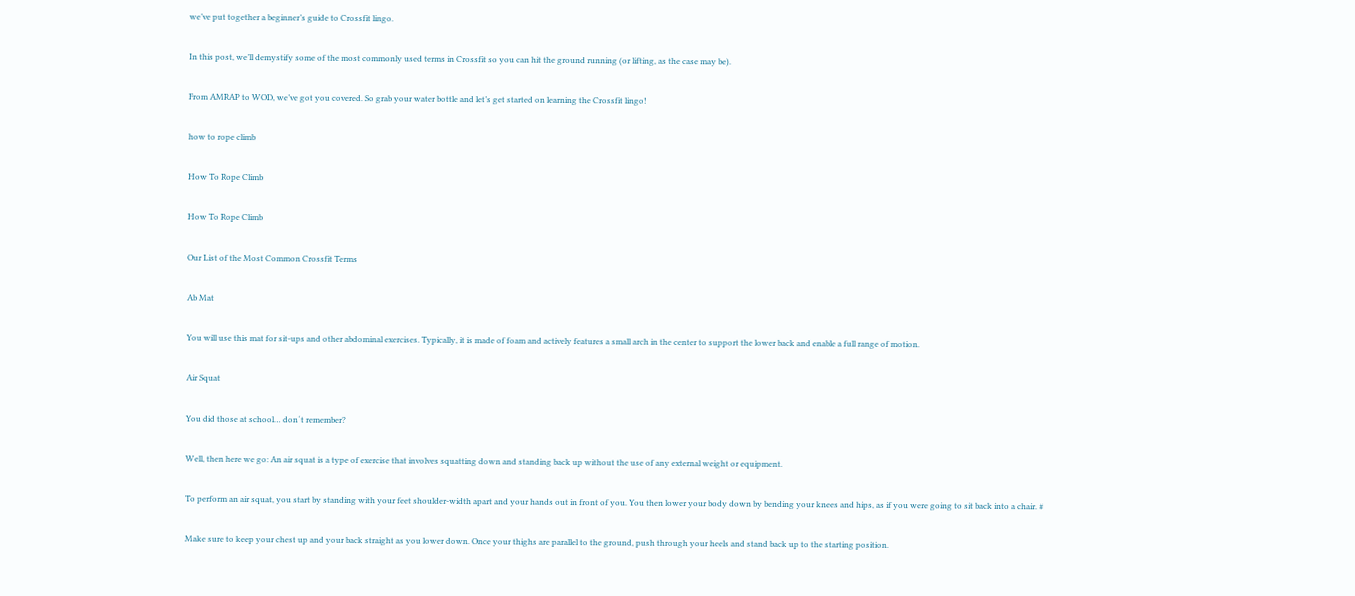we’ve put together a beginner’s guide to Crossfit lingo.

In this post, we’ll demystify some of the most commonly used terms in Crossfit so you can hit the ground running (or lifting, as the case may be).

From AMRAP to WOD, we’ve got you covered. So grab your water bottle and let’s get started on learning the Crossfit lingo!

how to rope climb

How To Rope Climb

How To Rope Climb

Our List of the Most Common Crossfit Terms

Ab Mat

You will use this mat for sit-ups and other abdominal exercises. Typically, it is made of foam and actively features a small arch in the center to support the lower back and enable a full range of motion.

Air Squat

You did those at school… don´t remember?

Well, then here we go: An air squat is a type of exercise that involves squatting down and standing back up without the use of any external weight or equipment.

To perform an air squat, you start by standing with your feet shoulder-width apart and your hands out in front of you. You then lower your body down by bending your knees and hips, as if you were going to sit back into a chair. #

Make sure to keep your chest up and your back straight as you lower down. Once your thighs are parallel to the ground, push through your heels and stand back up to the starting position.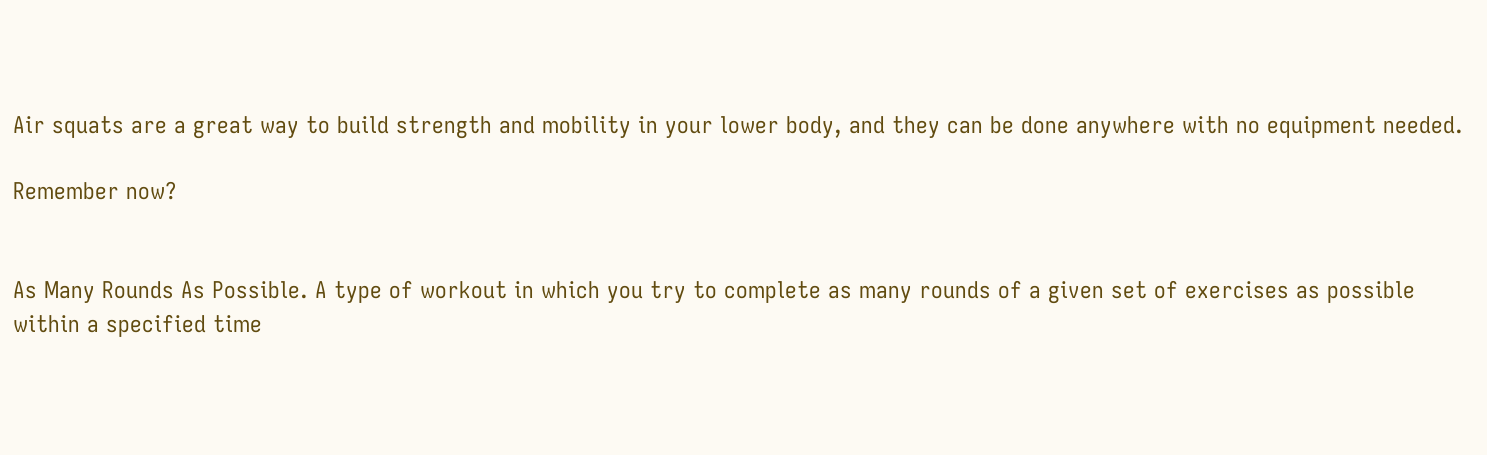Air squats are a great way to build strength and mobility in your lower body, and they can be done anywhere with no equipment needed.

Remember now?


As Many Rounds As Possible. A type of workout in which you try to complete as many rounds of a given set of exercises as possible within a specified time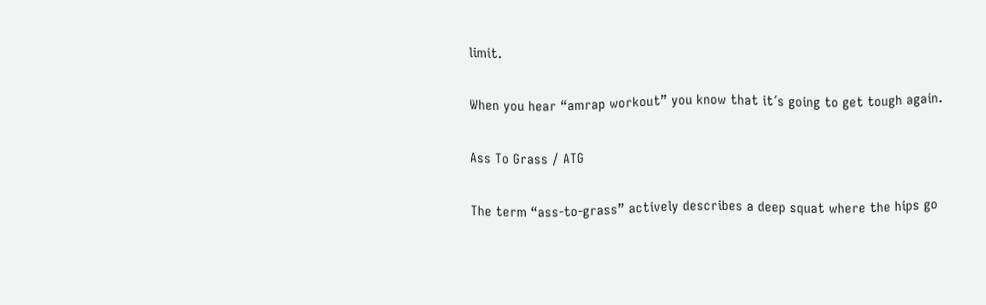limit.

When you hear “amrap workout” you know that it´s going to get tough again.

Ass To Grass / ATG

The term “ass-to-grass” actively describes a deep squat where the hips go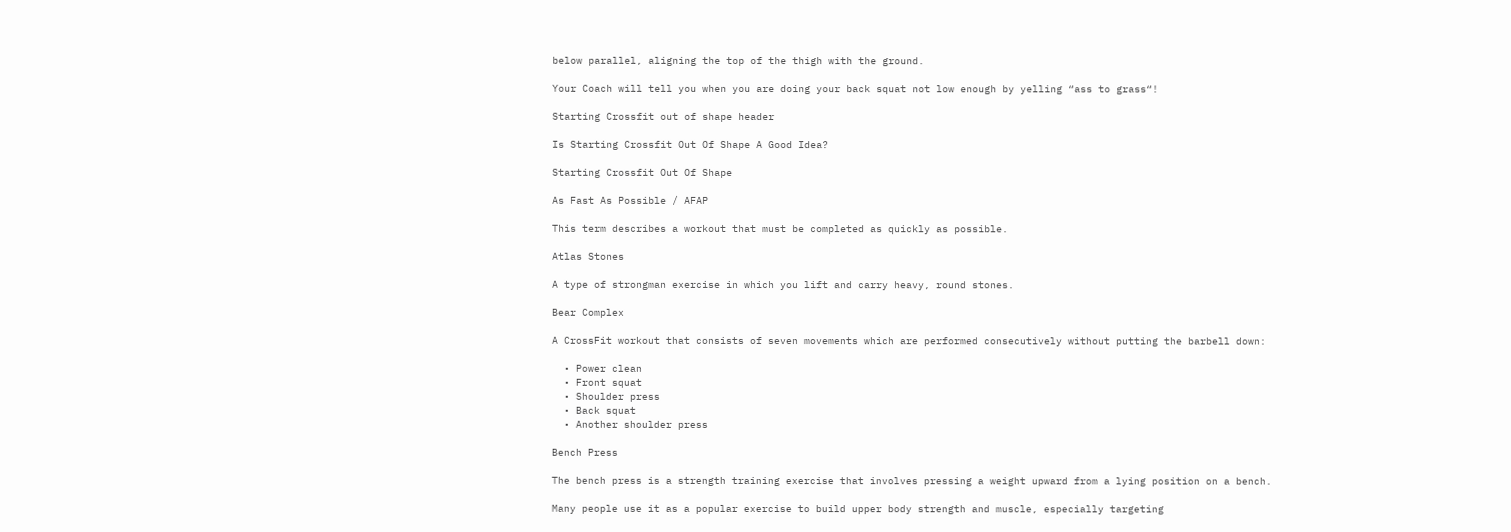below parallel, aligning the top of the thigh with the ground.

Your Coach will tell you when you are doing your back squat not low enough by yelling “ass to grass“!

Starting Crossfit out of shape header

Is Starting Crossfit Out Of Shape A Good Idea?

Starting Crossfit Out Of Shape

As Fast As Possible / AFAP

This term describes a workout that must be completed as quickly as possible.

Atlas Stones

A type of strongman exercise in which you lift and carry heavy, round stones.

Bear Complex

A CrossFit workout that consists of seven movements which are performed consecutively without putting the barbell down:

  • Power clean
  • Front squat
  • Shoulder press
  • Back squat
  • Another shoulder press

Bench Press

The bench press is a strength training exercise that involves pressing a weight upward from a lying position on a bench.

Many people use it as a popular exercise to build upper body strength and muscle, especially targeting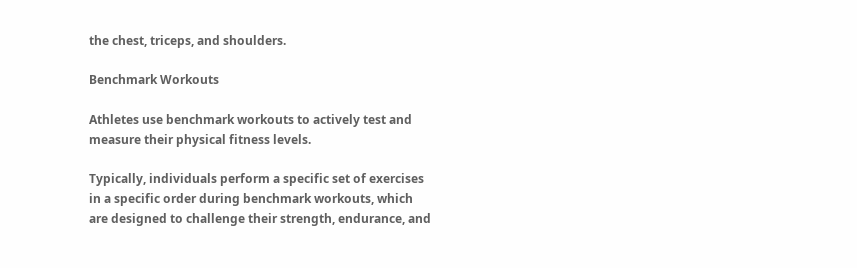the chest, triceps, and shoulders.

Benchmark Workouts

Athletes use benchmark workouts to actively test and measure their physical fitness levels.

Typically, individuals perform a specific set of exercises in a specific order during benchmark workouts, which are designed to challenge their strength, endurance, and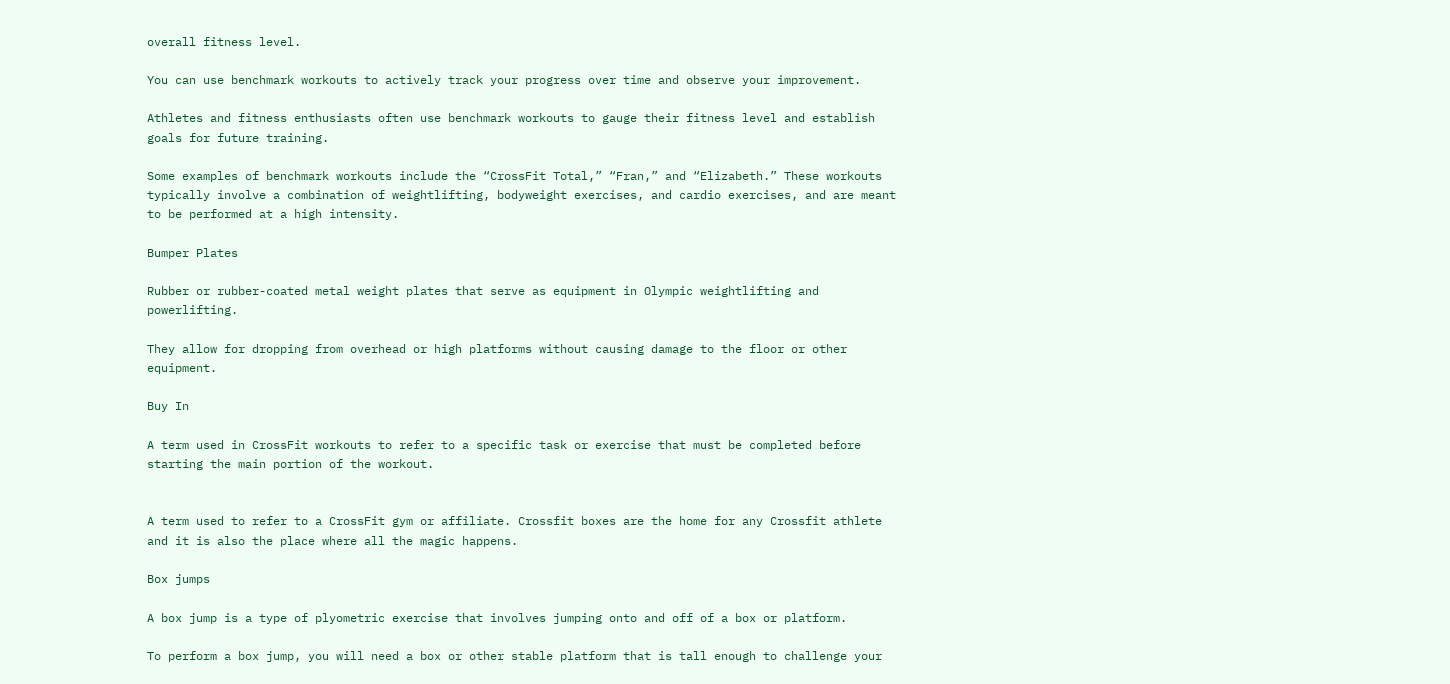overall fitness level.

You can use benchmark workouts to actively track your progress over time and observe your improvement.

Athletes and fitness enthusiasts often use benchmark workouts to gauge their fitness level and establish goals for future training.

Some examples of benchmark workouts include the “CrossFit Total,” “Fran,” and “Elizabeth.” These workouts typically involve a combination of weightlifting, bodyweight exercises, and cardio exercises, and are meant to be performed at a high intensity.

Bumper Plates

Rubber or rubber-coated metal weight plates that serve as equipment in Olympic weightlifting and powerlifting.

They allow for dropping from overhead or high platforms without causing damage to the floor or other equipment.

Buy In

A term used in CrossFit workouts to refer to a specific task or exercise that must be completed before starting the main portion of the workout.


A term used to refer to a CrossFit gym or affiliate. Crossfit boxes are the home for any Crossfit athlete and it is also the place where all the magic happens.

Box jumps

A box jump is a type of plyometric exercise that involves jumping onto and off of a box or platform.

To perform a box jump, you will need a box or other stable platform that is tall enough to challenge your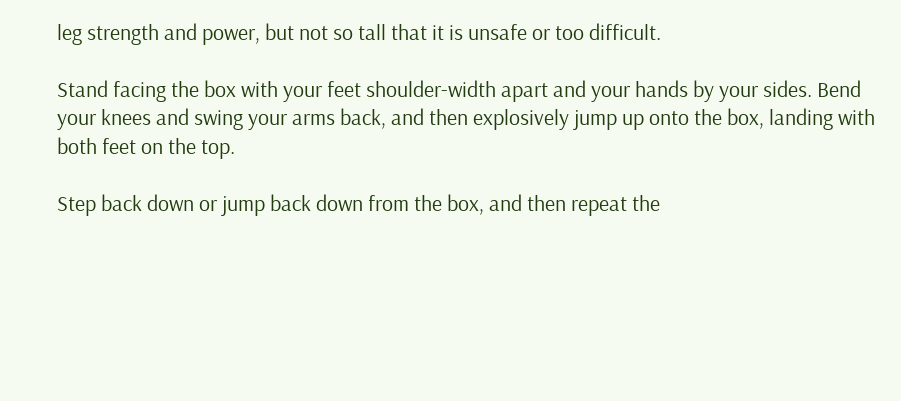leg strength and power, but not so tall that it is unsafe or too difficult.

Stand facing the box with your feet shoulder-width apart and your hands by your sides. Bend your knees and swing your arms back, and then explosively jump up onto the box, landing with both feet on the top.

Step back down or jump back down from the box, and then repeat the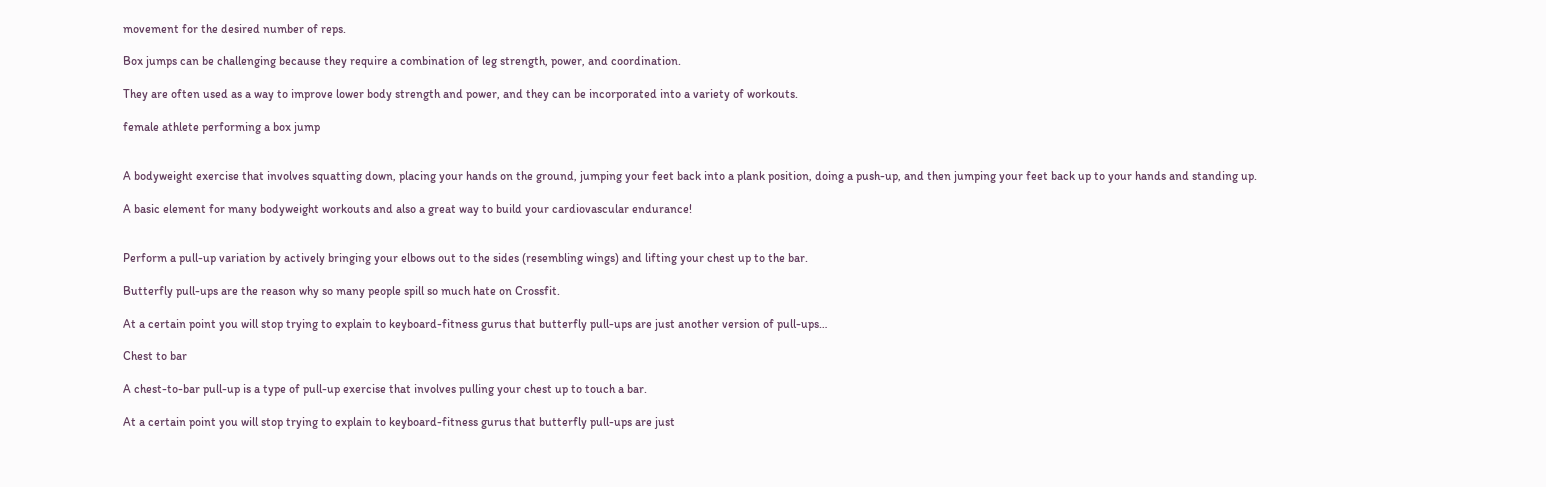movement for the desired number of reps.

Box jumps can be challenging because they require a combination of leg strength, power, and coordination.

They are often used as a way to improve lower body strength and power, and they can be incorporated into a variety of workouts.

female athlete performing a box jump


A bodyweight exercise that involves squatting down, placing your hands on the ground, jumping your feet back into a plank position, doing a push-up, and then jumping your feet back up to your hands and standing up.

A basic element for many bodyweight workouts and also a great way to build your cardiovascular endurance!


Perform a pull-up variation by actively bringing your elbows out to the sides (resembling wings) and lifting your chest up to the bar.

Butterfly pull-ups are the reason why so many people spill so much hate on Crossfit.

At a certain point you will stop trying to explain to keyboard-fitness gurus that butterfly pull-ups are just another version of pull-ups…

Chest to bar

A chest-to-bar pull-up is a type of pull-up exercise that involves pulling your chest up to touch a bar.

At a certain point you will stop trying to explain to keyboard-fitness gurus that butterfly pull-ups are just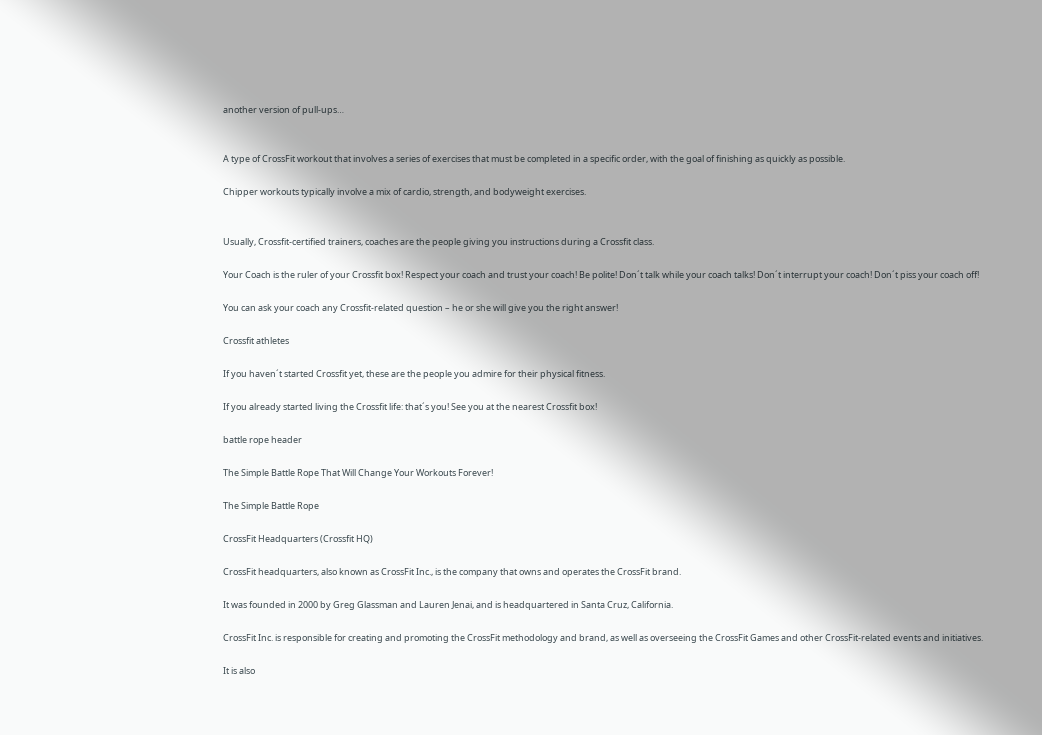another version of pull-ups…


A type of CrossFit workout that involves a series of exercises that must be completed in a specific order, with the goal of finishing as quickly as possible.

Chipper workouts typically involve a mix of cardio, strength, and bodyweight exercises.


Usually, Crossfit-certified trainers, coaches are the people giving you instructions during a Crossfit class.

Your Coach is the ruler of your Crossfit box! Respect your coach and trust your coach! Be polite! Don´t talk while your coach talks! Don´t interrupt your coach! Don´t piss your coach off!

You can ask your coach any Crossfit-related question – he or she will give you the right answer!

Crossfit athletes

If you haven´t started Crossfit yet, these are the people you admire for their physical fitness.

If you already started living the Crossfit life: that´s you! See you at the nearest Crossfit box!

battle rope header

The Simple Battle Rope That Will Change Your Workouts Forever!

The Simple Battle Rope

CrossFit Headquarters (Crossfit HQ)

CrossFit headquarters, also known as CrossFit Inc., is the company that owns and operates the CrossFit brand.

It was founded in 2000 by Greg Glassman and Lauren Jenai, and is headquartered in Santa Cruz, California.

CrossFit Inc. is responsible for creating and promoting the CrossFit methodology and brand, as well as overseeing the CrossFit Games and other CrossFit-related events and initiatives.

It is also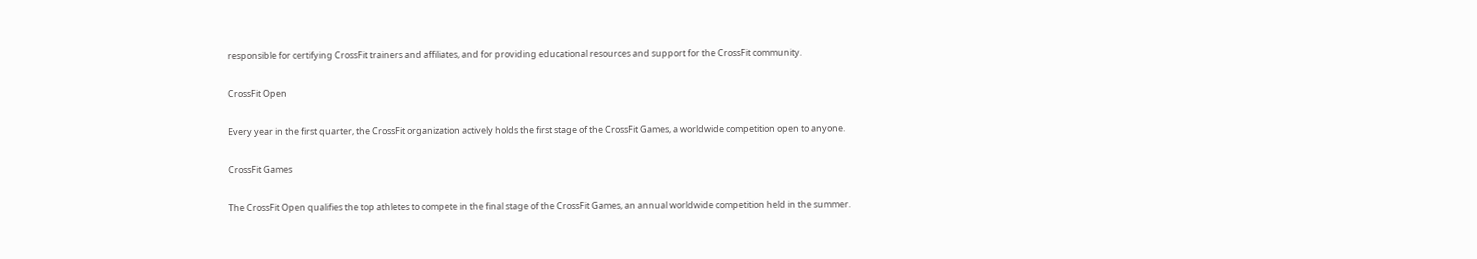responsible for certifying CrossFit trainers and affiliates, and for providing educational resources and support for the CrossFit community.

CrossFit Open

Every year in the first quarter, the CrossFit organization actively holds the first stage of the CrossFit Games, a worldwide competition open to anyone.

CrossFit Games

The CrossFit Open qualifies the top athletes to compete in the final stage of the CrossFit Games, an annual worldwide competition held in the summer.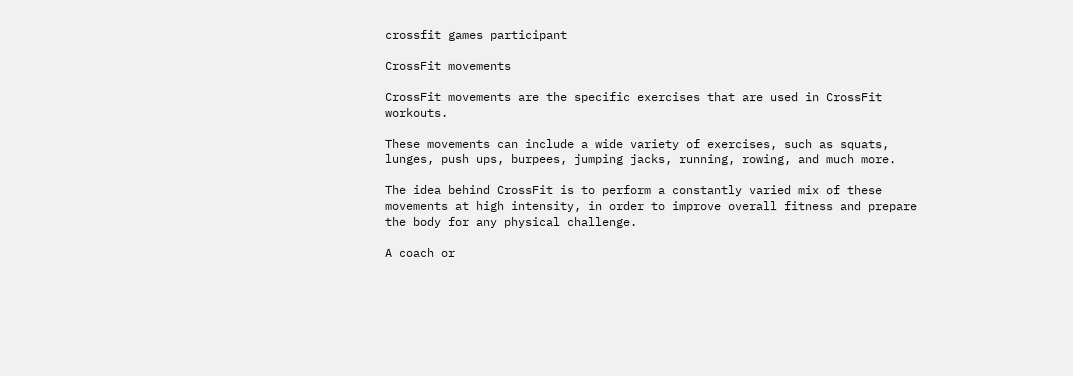crossfit games participant

CrossFit movements

CrossFit movements are the specific exercises that are used in CrossFit workouts.

These movements can include a wide variety of exercises, such as squats, lunges, push ups, burpees, jumping jacks, running, rowing, and much more.

The idea behind CrossFit is to perform a constantly varied mix of these movements at high intensity, in order to improve overall fitness and prepare the body for any physical challenge.

A coach or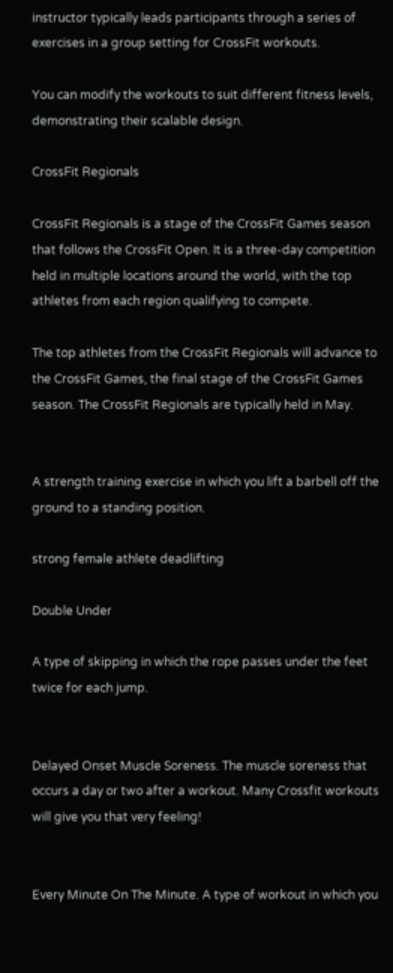instructor typically leads participants through a series of exercises in a group setting for CrossFit workouts.

You can modify the workouts to suit different fitness levels, demonstrating their scalable design.

CrossFit Regionals

CrossFit Regionals is a stage of the CrossFit Games season that follows the CrossFit Open. It is a three-day competition held in multiple locations around the world, with the top athletes from each region qualifying to compete.

The top athletes from the CrossFit Regionals will advance to the CrossFit Games, the final stage of the CrossFit Games season. The CrossFit Regionals are typically held in May.


A strength training exercise in which you lift a barbell off the ground to a standing position.

strong female athlete deadlifting

Double Under

A type of skipping in which the rope passes under the feet twice for each jump.


Delayed Onset Muscle Soreness. The muscle soreness that occurs a day or two after a workout. Many Crossfit workouts will give you that very feeling!


Every Minute On The Minute. A type of workout in which you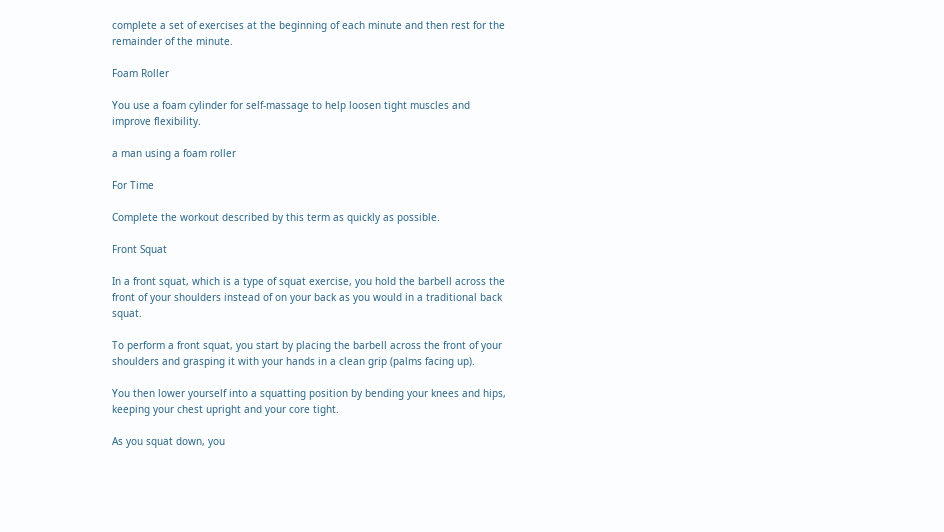complete a set of exercises at the beginning of each minute and then rest for the remainder of the minute.

Foam Roller

You use a foam cylinder for self-massage to help loosen tight muscles and improve flexibility.

a man using a foam roller

For Time

Complete the workout described by this term as quickly as possible.

Front Squat

In a front squat, which is a type of squat exercise, you hold the barbell across the front of your shoulders instead of on your back as you would in a traditional back squat.

To perform a front squat, you start by placing the barbell across the front of your shoulders and grasping it with your hands in a clean grip (palms facing up).

You then lower yourself into a squatting position by bending your knees and hips, keeping your chest upright and your core tight.

As you squat down, you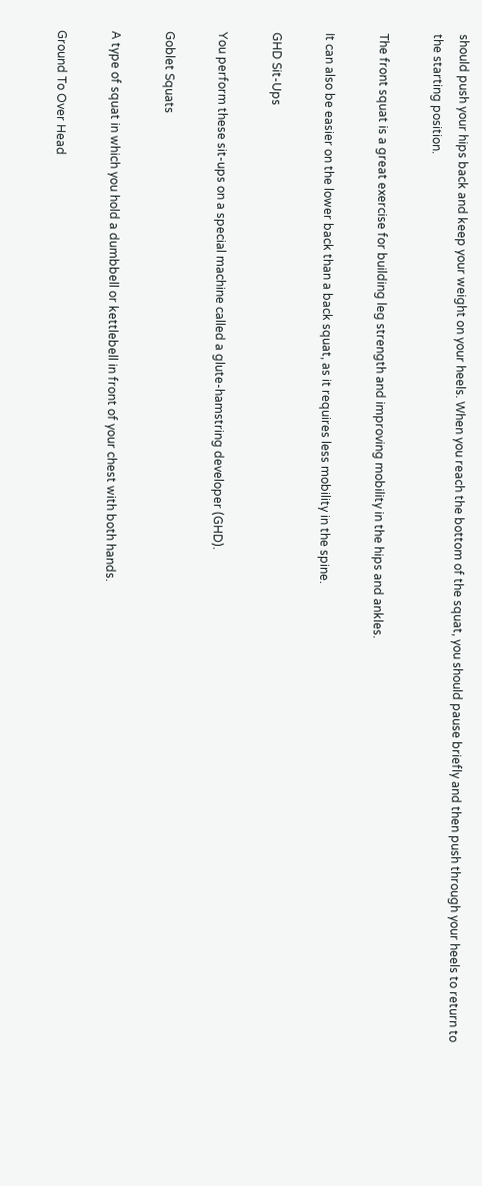should push your hips back and keep your weight on your heels. When you reach the bottom of the squat, you should pause briefly and then push through your heels to return to the starting position.

The front squat is a great exercise for building leg strength and improving mobility in the hips and ankles.

It can also be easier on the lower back than a back squat, as it requires less mobility in the spine.

GHD Sit-Ups

You perform these sit-ups on a special machine called a glute-hamstring developer (GHD).

Goblet Squats

A type of squat in which you hold a dumbbell or kettlebell in front of your chest with both hands.

Ground To Over Head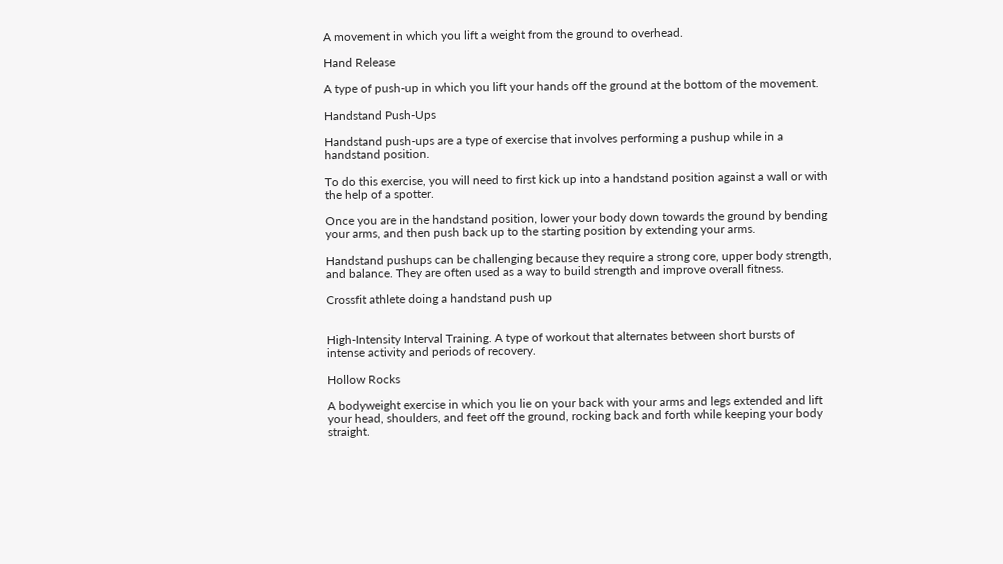A movement in which you lift a weight from the ground to overhead.

Hand Release

A type of push-up in which you lift your hands off the ground at the bottom of the movement.

Handstand Push-Ups

Handstand push-ups are a type of exercise that involves performing a pushup while in a handstand position.

To do this exercise, you will need to first kick up into a handstand position against a wall or with the help of a spotter.

Once you are in the handstand position, lower your body down towards the ground by bending your arms, and then push back up to the starting position by extending your arms.

Handstand pushups can be challenging because they require a strong core, upper body strength, and balance. They are often used as a way to build strength and improve overall fitness.

Crossfit athlete doing a handstand push up


High-Intensity Interval Training. A type of workout that alternates between short bursts of intense activity and periods of recovery.

Hollow Rocks

A bodyweight exercise in which you lie on your back with your arms and legs extended and lift your head, shoulders, and feet off the ground, rocking back and forth while keeping your body straight.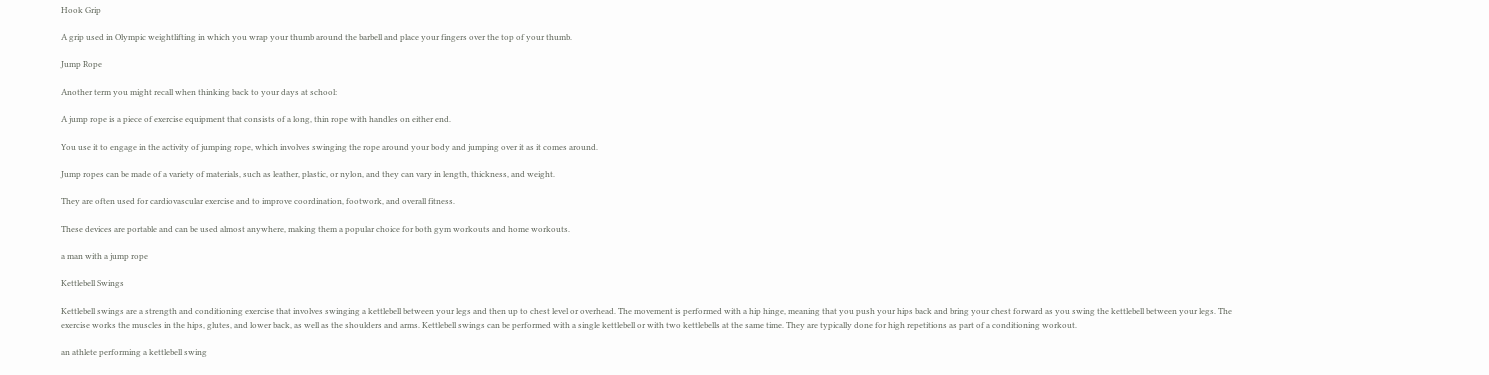Hook Grip

A grip used in Olympic weightlifting in which you wrap your thumb around the barbell and place your fingers over the top of your thumb.

Jump Rope

Another term you might recall when thinking back to your days at school:

A jump rope is a piece of exercise equipment that consists of a long, thin rope with handles on either end.

You use it to engage in the activity of jumping rope, which involves swinging the rope around your body and jumping over it as it comes around.

Jump ropes can be made of a variety of materials, such as leather, plastic, or nylon, and they can vary in length, thickness, and weight.

They are often used for cardiovascular exercise and to improve coordination, footwork, and overall fitness.

These devices are portable and can be used almost anywhere, making them a popular choice for both gym workouts and home workouts.

a man with a jump rope

Kettlebell Swings

Kettlebell swings are a strength and conditioning exercise that involves swinging a kettlebell between your legs and then up to chest level or overhead. The movement is performed with a hip hinge, meaning that you push your hips back and bring your chest forward as you swing the kettlebell between your legs. The exercise works the muscles in the hips, glutes, and lower back, as well as the shoulders and arms. Kettlebell swings can be performed with a single kettlebell or with two kettlebells at the same time. They are typically done for high repetitions as part of a conditioning workout.

an athlete performing a kettlebell swing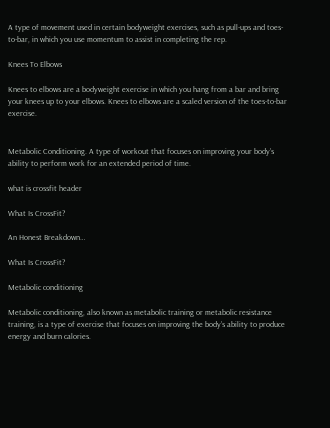A type of movement used in certain bodyweight exercises, such as pull-ups and toes-to-bar, in which you use momentum to assist in completing the rep.

Knees To Elbows

Knees to elbows are a bodyweight exercise in which you hang from a bar and bring your knees up to your elbows. Knees to elbows are a scaled version of the toes-to-bar exercise.


Metabolic Conditioning. A type of workout that focuses on improving your body’s ability to perform work for an extended period of time.

what is crossfit header

What Is CrossFit?

An Honest Breakdown…

What Is CrossFit?

Metabolic conditioning

Metabolic conditioning, also known as metabolic training or metabolic resistance training, is a type of exercise that focuses on improving the body’s ability to produce energy and burn calories.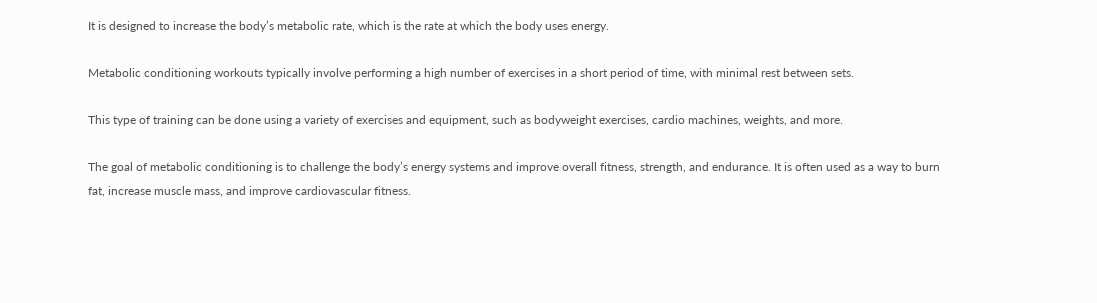It is designed to increase the body’s metabolic rate, which is the rate at which the body uses energy.

Metabolic conditioning workouts typically involve performing a high number of exercises in a short period of time, with minimal rest between sets.

This type of training can be done using a variety of exercises and equipment, such as bodyweight exercises, cardio machines, weights, and more.

The goal of metabolic conditioning is to challenge the body’s energy systems and improve overall fitness, strength, and endurance. It is often used as a way to burn fat, increase muscle mass, and improve cardiovascular fitness.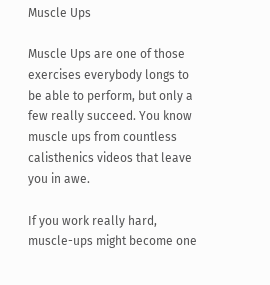Muscle Ups

Muscle Ups are one of those exercises everybody longs to be able to perform, but only a few really succeed. You know muscle ups from countless calisthenics videos that leave you in awe.

If you work really hard, muscle-ups might become one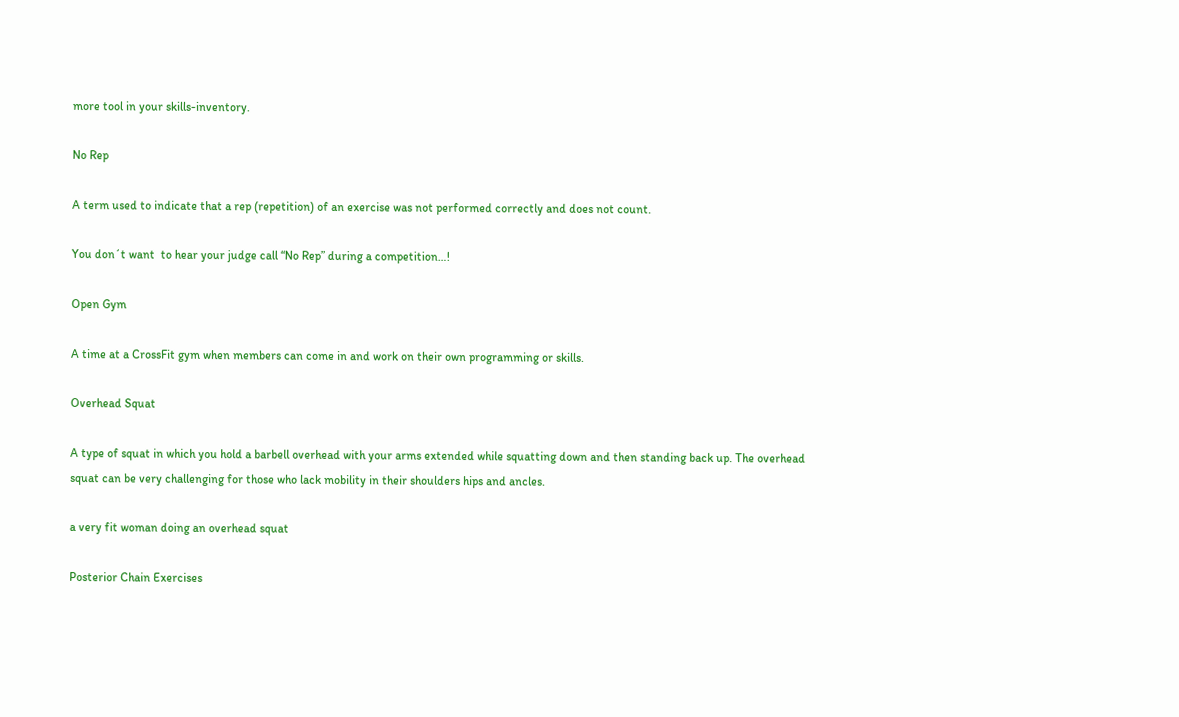more tool in your skills-inventory.

No Rep

A term used to indicate that a rep (repetition) of an exercise was not performed correctly and does not count.

You don´t want  to hear your judge call “No Rep” during a competition…!

Open Gym

A time at a CrossFit gym when members can come in and work on their own programming or skills.

Overhead Squat

A type of squat in which you hold a barbell overhead with your arms extended while squatting down and then standing back up. The overhead squat can be very challenging for those who lack mobility in their shoulders hips and ancles.

a very fit woman doing an overhead squat

Posterior Chain Exercises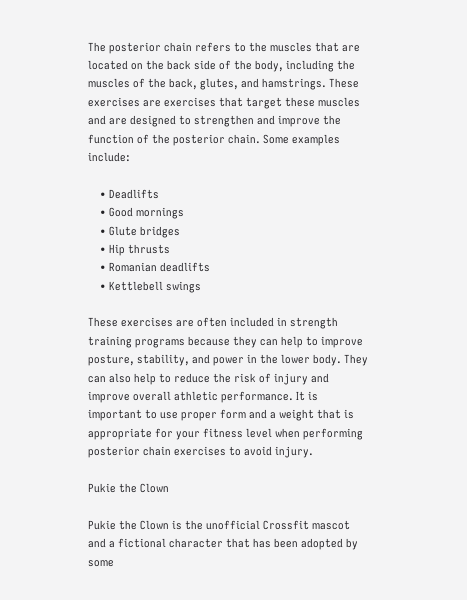The posterior chain refers to the muscles that are located on the back side of the body, including the muscles of the back, glutes, and hamstrings. These exercises are exercises that target these muscles and are designed to strengthen and improve the function of the posterior chain. Some examples include:

    • Deadlifts
    • Good mornings
    • Glute bridges
    • Hip thrusts
    • Romanian deadlifts
    • Kettlebell swings

These exercises are often included in strength training programs because they can help to improve posture, stability, and power in the lower body. They can also help to reduce the risk of injury and improve overall athletic performance. It is important to use proper form and a weight that is appropriate for your fitness level when performing posterior chain exercises to avoid injury.

Pukie the Clown

Pukie the Clown is the unofficial Crossfit mascot and a fictional character that has been adopted by some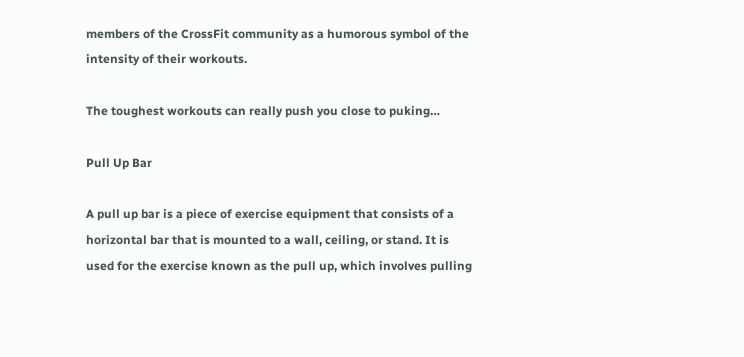members of the CrossFit community as a humorous symbol of the intensity of their workouts.

The toughest workouts can really push you close to puking…

Pull Up Bar

A pull up bar is a piece of exercise equipment that consists of a horizontal bar that is mounted to a wall, ceiling, or stand. It is used for the exercise known as the pull up, which involves pulling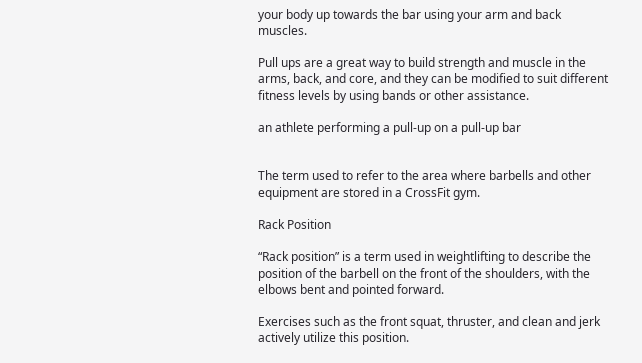your body up towards the bar using your arm and back muscles.

Pull ups are a great way to build strength and muscle in the arms, back, and core, and they can be modified to suit different fitness levels by using bands or other assistance.

an athlete performing a pull-up on a pull-up bar


The term used to refer to the area where barbells and other equipment are stored in a CrossFit gym.

Rack Position

“Rack position” is a term used in weightlifting to describe the position of the barbell on the front of the shoulders, with the elbows bent and pointed forward.

Exercises such as the front squat, thruster, and clean and jerk actively utilize this position.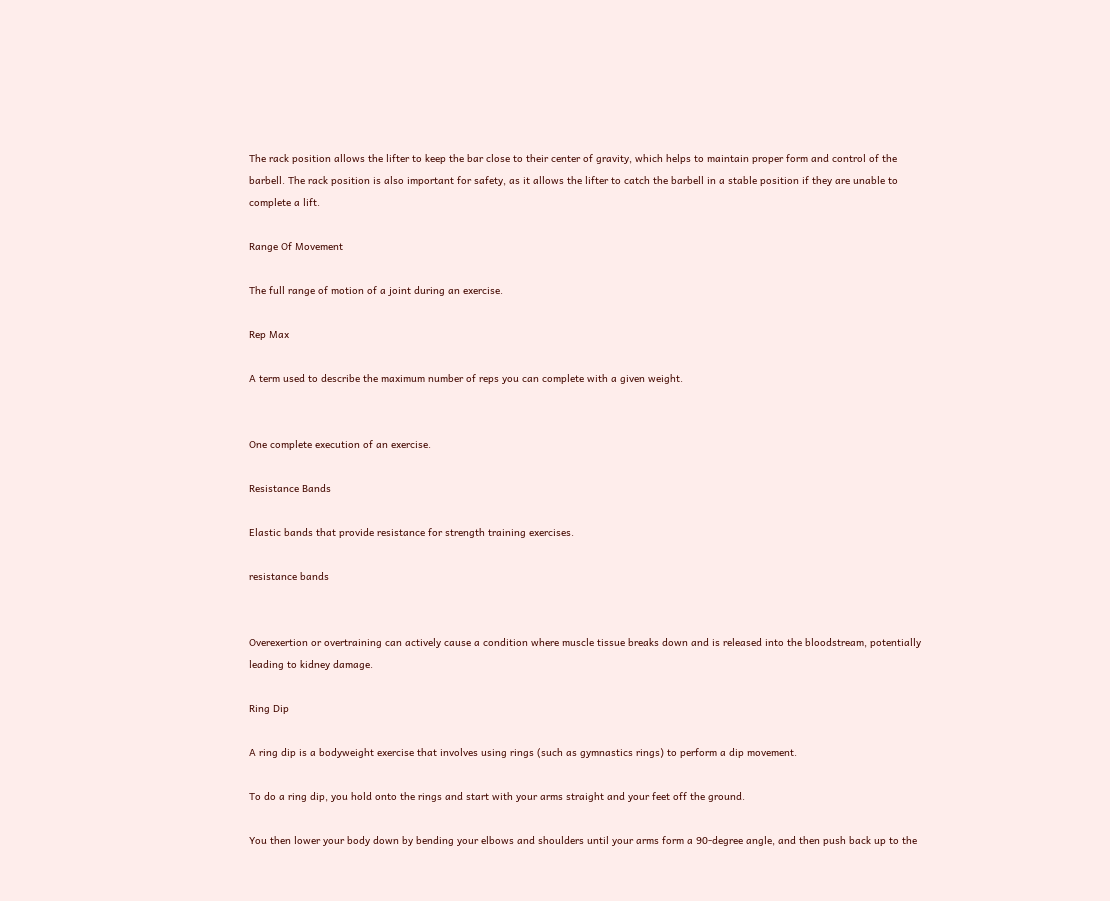The rack position allows the lifter to keep the bar close to their center of gravity, which helps to maintain proper form and control of the barbell. The rack position is also important for safety, as it allows the lifter to catch the barbell in a stable position if they are unable to complete a lift.

Range Of Movement

The full range of motion of a joint during an exercise.

Rep Max

A term used to describe the maximum number of reps you can complete with a given weight.


One complete execution of an exercise.

Resistance Bands

Elastic bands that provide resistance for strength training exercises.

resistance bands


Overexertion or overtraining can actively cause a condition where muscle tissue breaks down and is released into the bloodstream, potentially leading to kidney damage.

Ring Dip

A ring dip is a bodyweight exercise that involves using rings (such as gymnastics rings) to perform a dip movement.

To do a ring dip, you hold onto the rings and start with your arms straight and your feet off the ground.

You then lower your body down by bending your elbows and shoulders until your arms form a 90-degree angle, and then push back up to the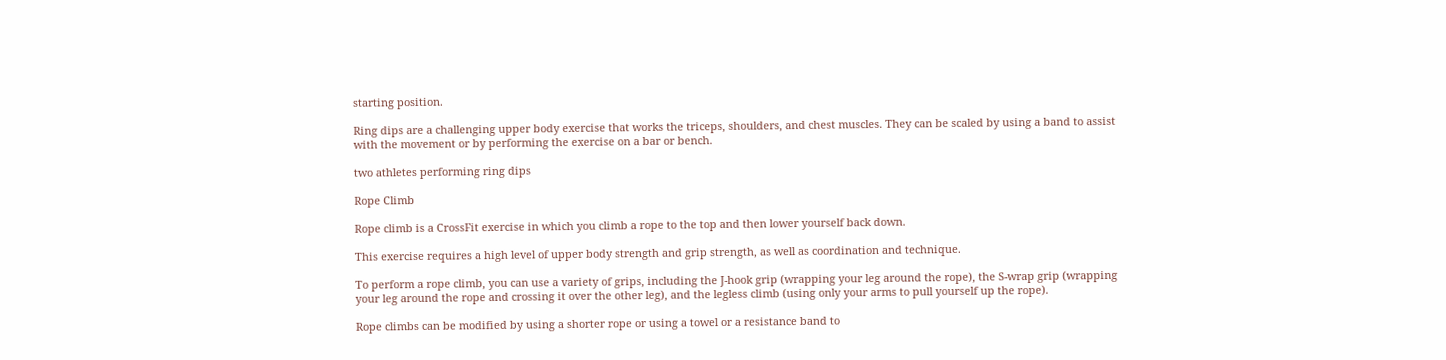starting position.

Ring dips are a challenging upper body exercise that works the triceps, shoulders, and chest muscles. They can be scaled by using a band to assist with the movement or by performing the exercise on a bar or bench.

two athletes performing ring dips

Rope Climb

Rope climb is a CrossFit exercise in which you climb a rope to the top and then lower yourself back down.

This exercise requires a high level of upper body strength and grip strength, as well as coordination and technique.

To perform a rope climb, you can use a variety of grips, including the J-hook grip (wrapping your leg around the rope), the S-wrap grip (wrapping your leg around the rope and crossing it over the other leg), and the legless climb (using only your arms to pull yourself up the rope).

Rope climbs can be modified by using a shorter rope or using a towel or a resistance band to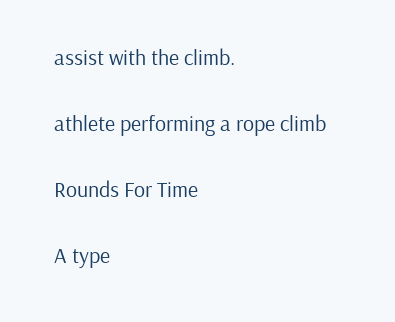assist with the climb.

athlete performing a rope climb

Rounds For Time

A type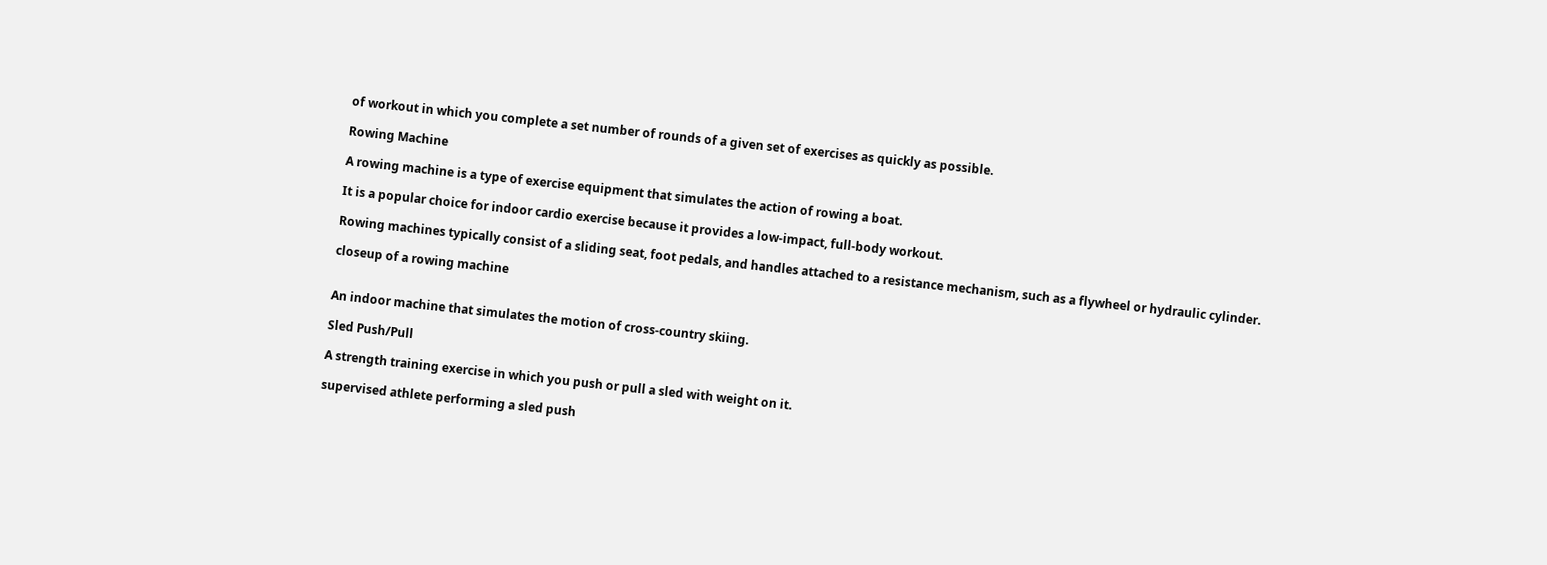of workout in which you complete a set number of rounds of a given set of exercises as quickly as possible.

Rowing Machine

A rowing machine is a type of exercise equipment that simulates the action of rowing a boat.

It is a popular choice for indoor cardio exercise because it provides a low-impact, full-body workout.

Rowing machines typically consist of a sliding seat, foot pedals, and handles attached to a resistance mechanism, such as a flywheel or hydraulic cylinder.

closeup of a rowing machine


An indoor machine that simulates the motion of cross-country skiing.

Sled Push/Pull

A strength training exercise in which you push or pull a sled with weight on it.

supervised athlete performing a sled push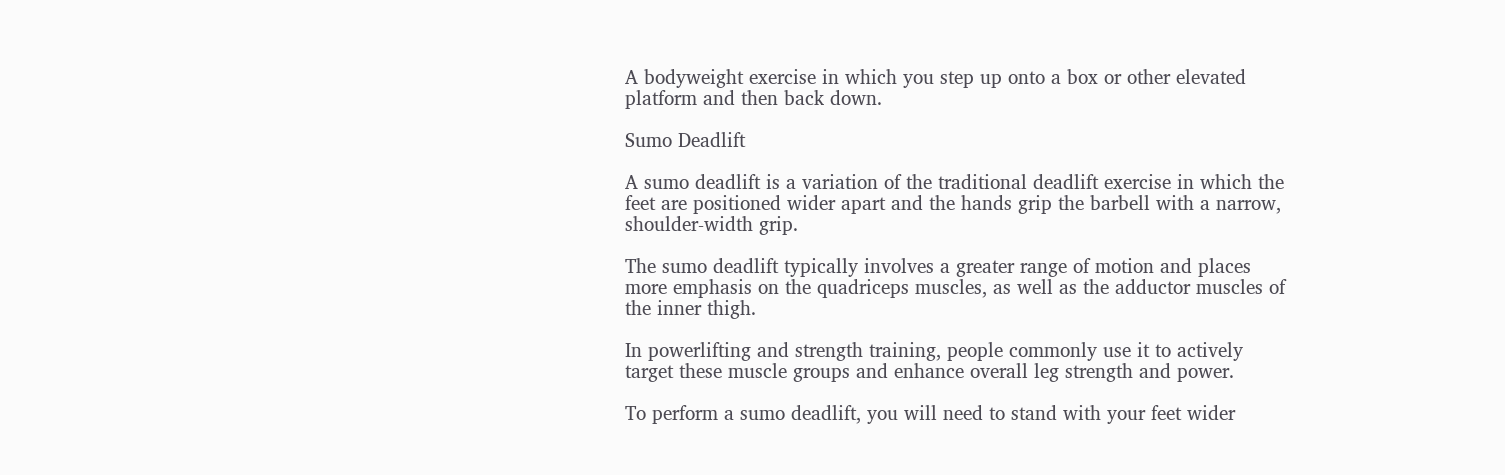A bodyweight exercise in which you step up onto a box or other elevated platform and then back down.

Sumo Deadlift

A sumo deadlift is a variation of the traditional deadlift exercise in which the feet are positioned wider apart and the hands grip the barbell with a narrow, shoulder-width grip.

The sumo deadlift typically involves a greater range of motion and places more emphasis on the quadriceps muscles, as well as the adductor muscles of the inner thigh.

In powerlifting and strength training, people commonly use it to actively target these muscle groups and enhance overall leg strength and power.

To perform a sumo deadlift, you will need to stand with your feet wider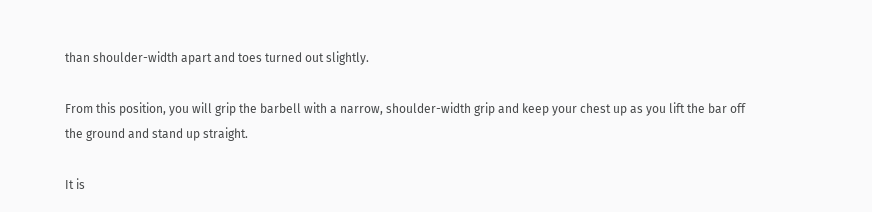than shoulder-width apart and toes turned out slightly.

From this position, you will grip the barbell with a narrow, shoulder-width grip and keep your chest up as you lift the bar off the ground and stand up straight.

It is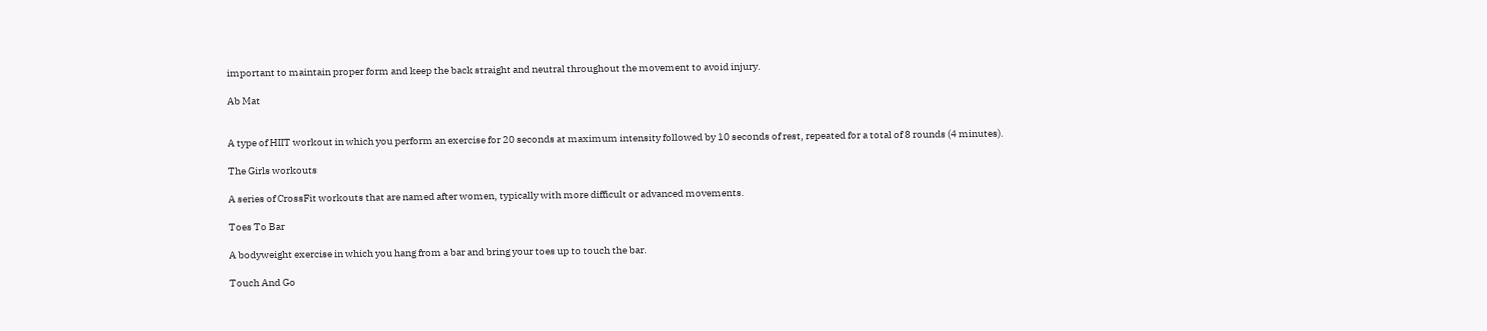important to maintain proper form and keep the back straight and neutral throughout the movement to avoid injury.

Ab Mat


A type of HIIT workout in which you perform an exercise for 20 seconds at maximum intensity followed by 10 seconds of rest, repeated for a total of 8 rounds (4 minutes).

The Girls workouts

A series of CrossFit workouts that are named after women, typically with more difficult or advanced movements.

Toes To Bar

A bodyweight exercise in which you hang from a bar and bring your toes up to touch the bar.

Touch And Go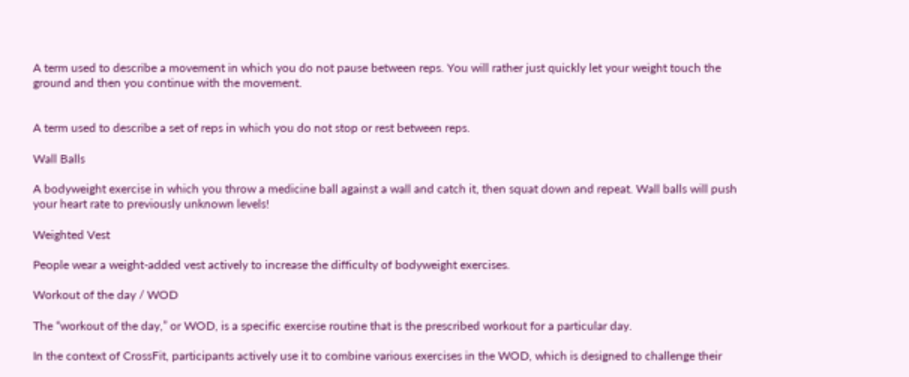A term used to describe a movement in which you do not pause between reps. You will rather just quickly let your weight touch the ground and then you continue with the movement.


A term used to describe a set of reps in which you do not stop or rest between reps.

Wall Balls

A bodyweight exercise in which you throw a medicine ball against a wall and catch it, then squat down and repeat. Wall balls will push your heart rate to previously unknown levels!

Weighted Vest

People wear a weight-added vest actively to increase the difficulty of bodyweight exercises.

Workout of the day / WOD

The “workout of the day,” or WOD, is a specific exercise routine that is the prescribed workout for a particular day.

In the context of CrossFit, participants actively use it to combine various exercises in the WOD, which is designed to challenge their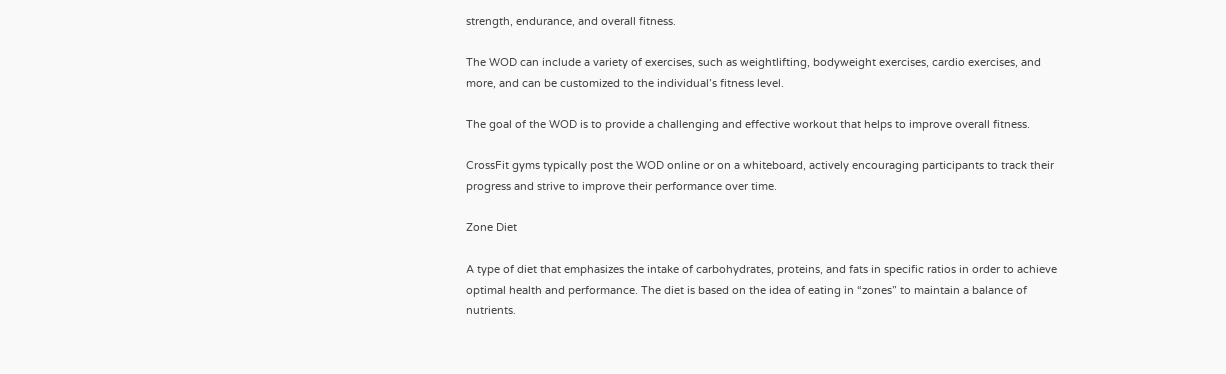strength, endurance, and overall fitness.

The WOD can include a variety of exercises, such as weightlifting, bodyweight exercises, cardio exercises, and more, and can be customized to the individual’s fitness level.

The goal of the WOD is to provide a challenging and effective workout that helps to improve overall fitness.

CrossFit gyms typically post the WOD online or on a whiteboard, actively encouraging participants to track their progress and strive to improve their performance over time.

Zone Diet

A type of diet that emphasizes the intake of carbohydrates, proteins, and fats in specific ratios in order to achieve optimal health and performance. The diet is based on the idea of eating in “zones” to maintain a balance of nutrients.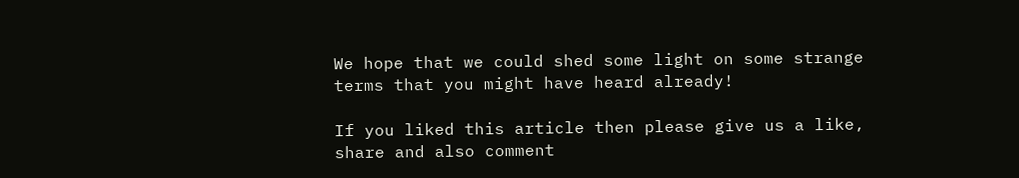We hope that we could shed some light on some strange terms that you might have heard already!

If you liked this article then please give us a like, share and also comment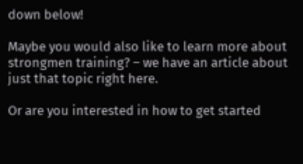down below!

Maybe you would also like to learn more about strongmen training? – we have an article about just that topic right here.

Or are you interested in how to get started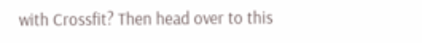with Crossfit? Then head over to this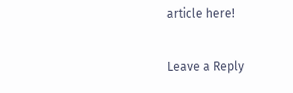article here!

Leave a Reply